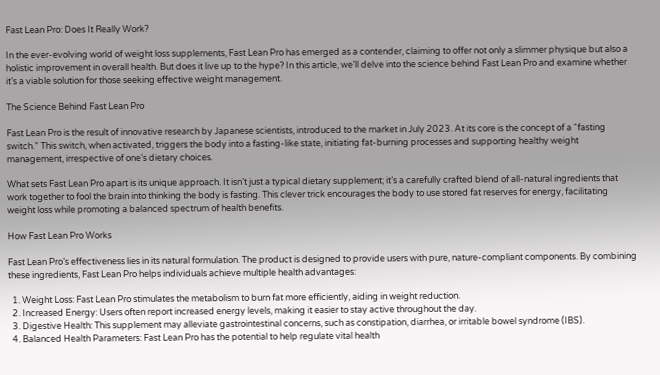Fast Lean Pro: Does It Really Work?

In the ever-evolving world of weight loss supplements, Fast Lean Pro has emerged as a contender, claiming to offer not only a slimmer physique but also a holistic improvement in overall health. But does it live up to the hype? In this article, we’ll delve into the science behind Fast Lean Pro and examine whether it’s a viable solution for those seeking effective weight management.

The Science Behind Fast Lean Pro

Fast Lean Pro is the result of innovative research by Japanese scientists, introduced to the market in July 2023. At its core is the concept of a “fasting switch.” This switch, when activated, triggers the body into a fasting-like state, initiating fat-burning processes and supporting healthy weight management, irrespective of one’s dietary choices.

What sets Fast Lean Pro apart is its unique approach. It isn’t just a typical dietary supplement; it’s a carefully crafted blend of all-natural ingredients that work together to fool the brain into thinking the body is fasting. This clever trick encourages the body to use stored fat reserves for energy, facilitating weight loss while promoting a balanced spectrum of health benefits.

How Fast Lean Pro Works

Fast Lean Pro’s effectiveness lies in its natural formulation. The product is designed to provide users with pure, nature-compliant components. By combining these ingredients, Fast Lean Pro helps individuals achieve multiple health advantages:

  1. Weight Loss: Fast Lean Pro stimulates the metabolism to burn fat more efficiently, aiding in weight reduction.
  2. Increased Energy: Users often report increased energy levels, making it easier to stay active throughout the day.
  3. Digestive Health: This supplement may alleviate gastrointestinal concerns, such as constipation, diarrhea, or irritable bowel syndrome (IBS).
  4. Balanced Health Parameters: Fast Lean Pro has the potential to help regulate vital health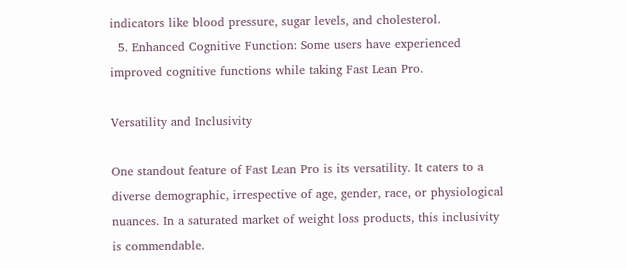indicators like blood pressure, sugar levels, and cholesterol.
  5. Enhanced Cognitive Function: Some users have experienced improved cognitive functions while taking Fast Lean Pro.

Versatility and Inclusivity

One standout feature of Fast Lean Pro is its versatility. It caters to a diverse demographic, irrespective of age, gender, race, or physiological nuances. In a saturated market of weight loss products, this inclusivity is commendable.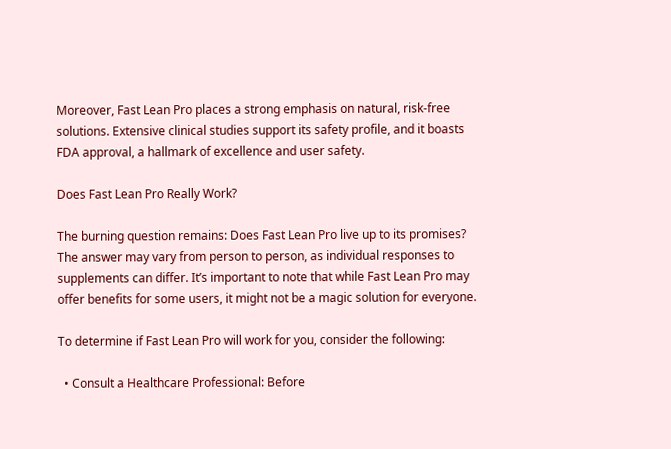Moreover, Fast Lean Pro places a strong emphasis on natural, risk-free solutions. Extensive clinical studies support its safety profile, and it boasts FDA approval, a hallmark of excellence and user safety.

Does Fast Lean Pro Really Work?

The burning question remains: Does Fast Lean Pro live up to its promises? The answer may vary from person to person, as individual responses to supplements can differ. It’s important to note that while Fast Lean Pro may offer benefits for some users, it might not be a magic solution for everyone.

To determine if Fast Lean Pro will work for you, consider the following:

  • Consult a Healthcare Professional: Before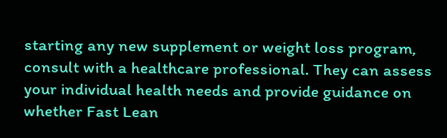starting any new supplement or weight loss program, consult with a healthcare professional. They can assess your individual health needs and provide guidance on whether Fast Lean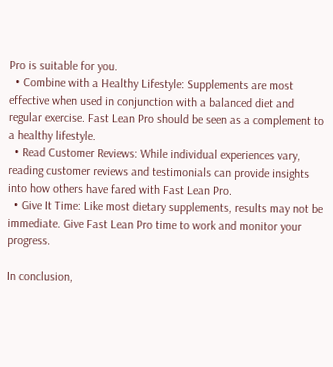Pro is suitable for you.
  • Combine with a Healthy Lifestyle: Supplements are most effective when used in conjunction with a balanced diet and regular exercise. Fast Lean Pro should be seen as a complement to a healthy lifestyle.
  • Read Customer Reviews: While individual experiences vary, reading customer reviews and testimonials can provide insights into how others have fared with Fast Lean Pro.
  • Give It Time: Like most dietary supplements, results may not be immediate. Give Fast Lean Pro time to work and monitor your progress.

In conclusion,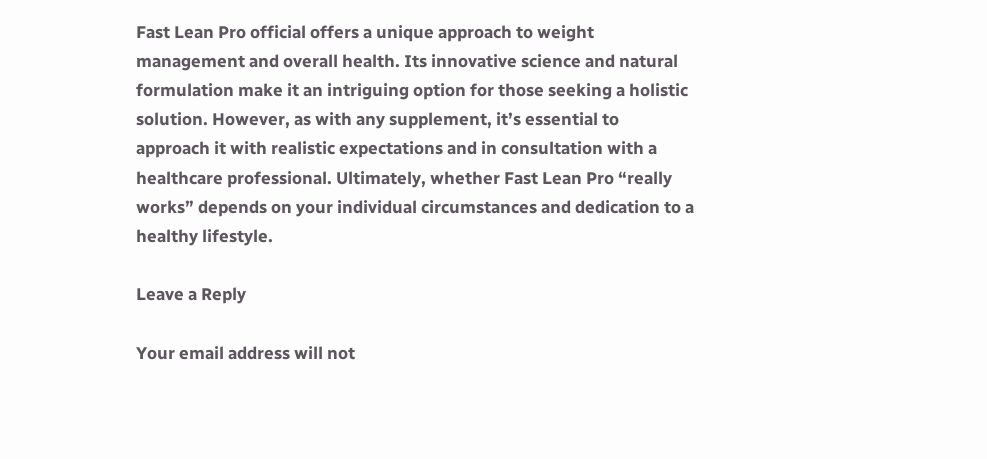Fast Lean Pro official offers a unique approach to weight management and overall health. Its innovative science and natural formulation make it an intriguing option for those seeking a holistic solution. However, as with any supplement, it’s essential to approach it with realistic expectations and in consultation with a healthcare professional. Ultimately, whether Fast Lean Pro “really works” depends on your individual circumstances and dedication to a healthy lifestyle.

Leave a Reply

Your email address will not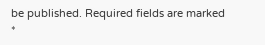be published. Required fields are marked *